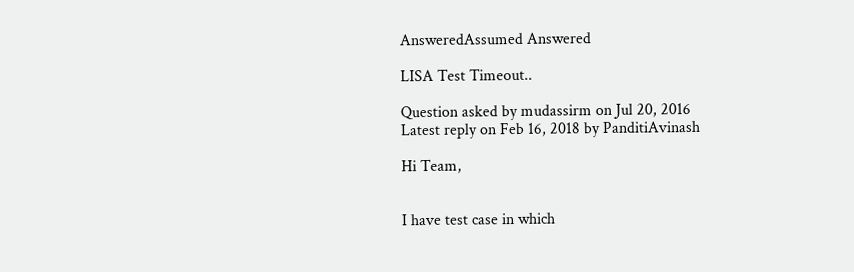AnsweredAssumed Answered

LISA Test Timeout..

Question asked by mudassirm on Jul 20, 2016
Latest reply on Feb 16, 2018 by PanditiAvinash

Hi Team,


I have test case in which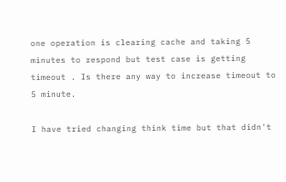one operation is clearing cache and taking 5 minutes to respond but test case is getting timeout . Is there any way to increase timeout to 5 minute.

I have tried changing think time but that didn't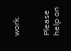work.


Please help on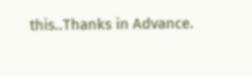this..Thanks in Advance.